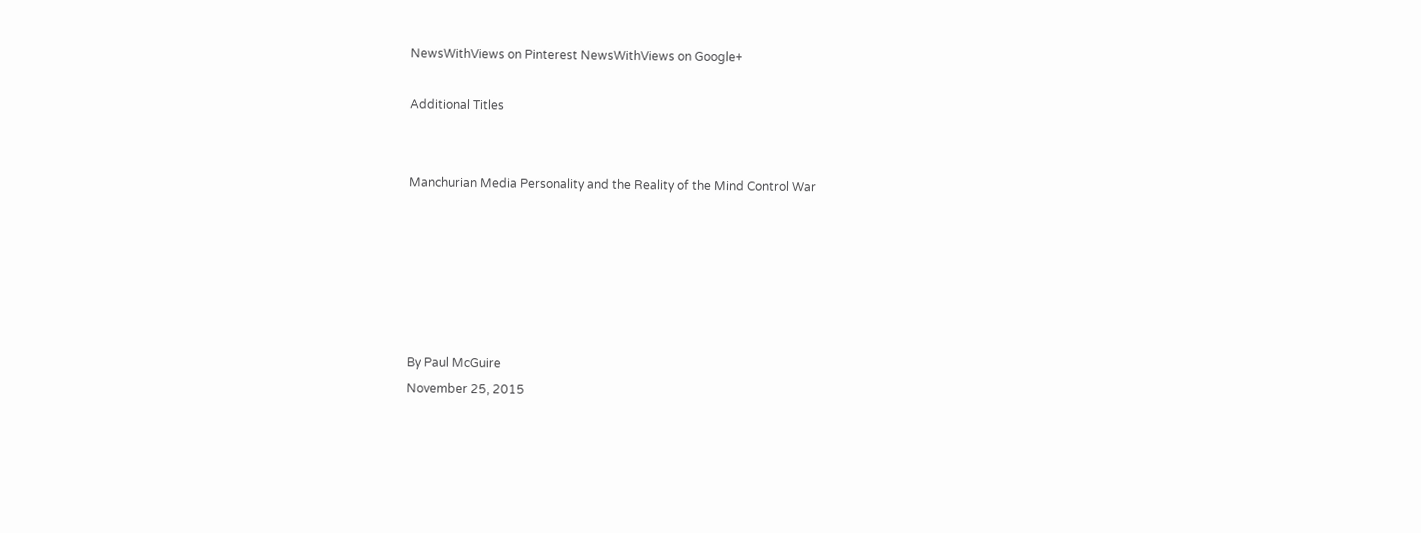NewsWithViews on Pinterest NewsWithViews on Google+

Additional Titles


Manchurian Media Personality and the Reality of the Mind Control War






By Paul McGuire
November 25, 2015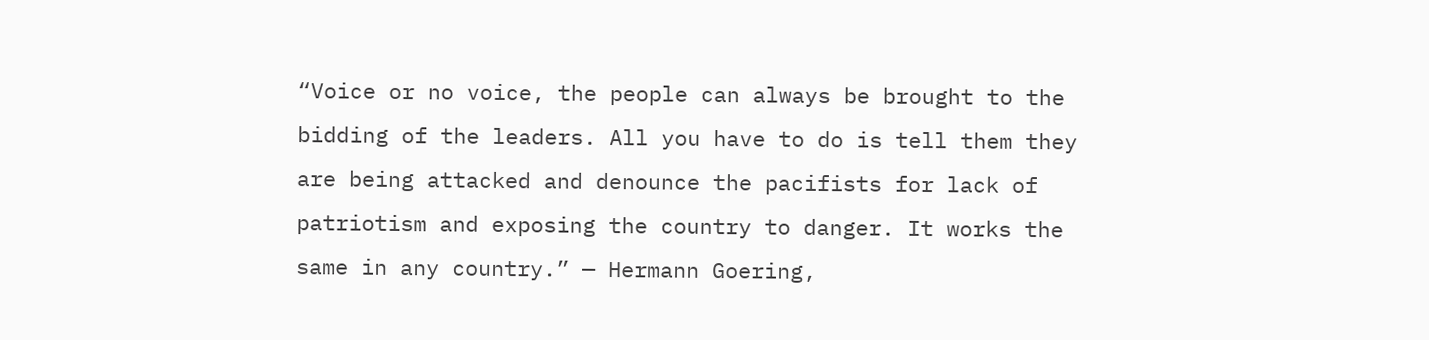“Voice or no voice, the people can always be brought to the bidding of the leaders. All you have to do is tell them they are being attacked and denounce the pacifists for lack of patriotism and exposing the country to danger. It works the same in any country.” — Hermann Goering,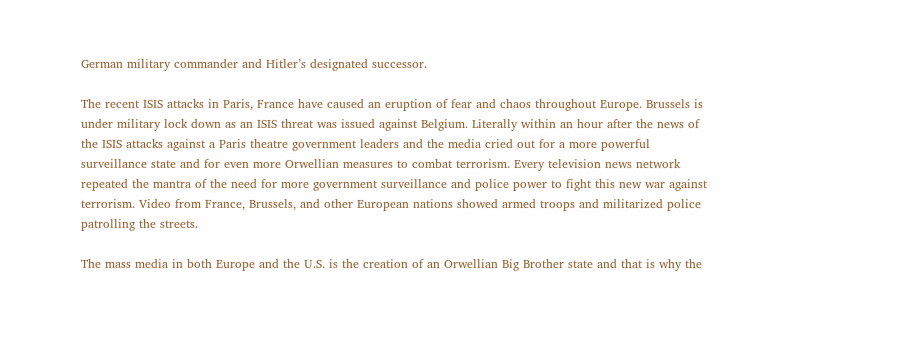German military commander and Hitler’s designated successor.

The recent ISIS attacks in Paris, France have caused an eruption of fear and chaos throughout Europe. Brussels is under military lock down as an ISIS threat was issued against Belgium. Literally within an hour after the news of the ISIS attacks against a Paris theatre government leaders and the media cried out for a more powerful surveillance state and for even more Orwellian measures to combat terrorism. Every television news network repeated the mantra of the need for more government surveillance and police power to fight this new war against terrorism. Video from France, Brussels, and other European nations showed armed troops and militarized police patrolling the streets.

The mass media in both Europe and the U.S. is the creation of an Orwellian Big Brother state and that is why the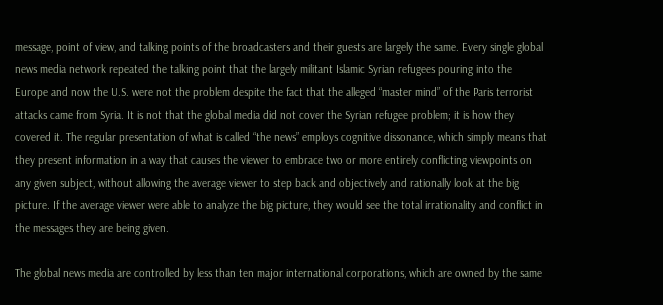message, point of view, and talking points of the broadcasters and their guests are largely the same. Every single global news media network repeated the talking point that the largely militant Islamic Syrian refugees pouring into the Europe and now the U.S. were not the problem despite the fact that the alleged “master mind” of the Paris terrorist attacks came from Syria. It is not that the global media did not cover the Syrian refugee problem; it is how they covered it. The regular presentation of what is called “the news” employs cognitive dissonance, which simply means that they present information in a way that causes the viewer to embrace two or more entirely conflicting viewpoints on any given subject, without allowing the average viewer to step back and objectively and rationally look at the big picture. If the average viewer were able to analyze the big picture, they would see the total irrationality and conflict in the messages they are being given.

The global news media are controlled by less than ten major international corporations, which are owned by the same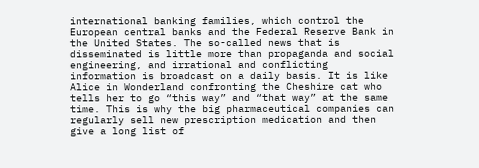international banking families, which control the European central banks and the Federal Reserve Bank in the United States. The so-called news that is disseminated is little more than propaganda and social engineering, and irrational and conflicting information is broadcast on a daily basis. It is like Alice in Wonderland confronting the Cheshire cat who tells her to go “this way” and “that way” at the same time. This is why the big pharmaceutical companies can regularly sell new prescription medication and then give a long list of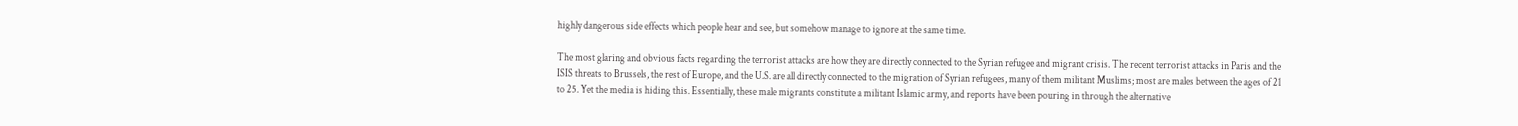highly dangerous side effects which people hear and see, but somehow manage to ignore at the same time.

The most glaring and obvious facts regarding the terrorist attacks are how they are directly connected to the Syrian refugee and migrant crisis. The recent terrorist attacks in Paris and the ISIS threats to Brussels, the rest of Europe, and the U.S. are all directly connected to the migration of Syrian refugees, many of them militant Muslims; most are males between the ages of 21 to 25. Yet the media is hiding this. Essentially, these male migrants constitute a militant Islamic army, and reports have been pouring in through the alternative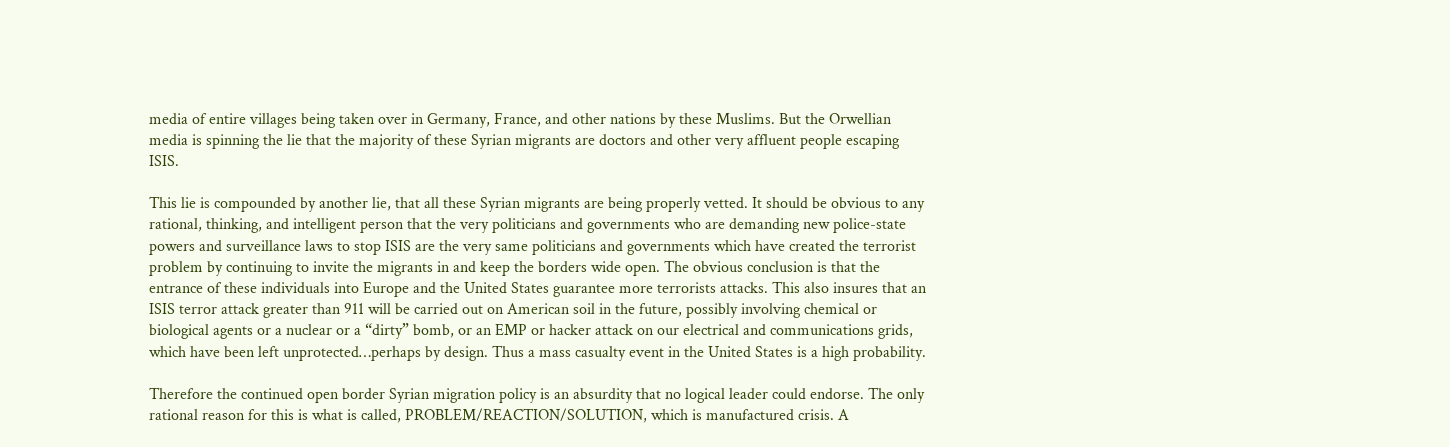media of entire villages being taken over in Germany, France, and other nations by these Muslims. But the Orwellian media is spinning the lie that the majority of these Syrian migrants are doctors and other very affluent people escaping ISIS.

This lie is compounded by another lie, that all these Syrian migrants are being properly vetted. It should be obvious to any rational, thinking, and intelligent person that the very politicians and governments who are demanding new police-state powers and surveillance laws to stop ISIS are the very same politicians and governments which have created the terrorist problem by continuing to invite the migrants in and keep the borders wide open. The obvious conclusion is that the entrance of these individuals into Europe and the United States guarantee more terrorists attacks. This also insures that an ISIS terror attack greater than 911 will be carried out on American soil in the future, possibly involving chemical or biological agents or a nuclear or a “dirty” bomb, or an EMP or hacker attack on our electrical and communications grids, which have been left unprotected…perhaps by design. Thus a mass casualty event in the United States is a high probability.

Therefore the continued open border Syrian migration policy is an absurdity that no logical leader could endorse. The only rational reason for this is what is called, PROBLEM/REACTION/SOLUTION, which is manufactured crisis. A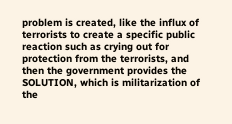problem is created, like the influx of terrorists to create a specific public reaction such as crying out for protection from the terrorists, and then the government provides the SOLUTION, which is militarization of the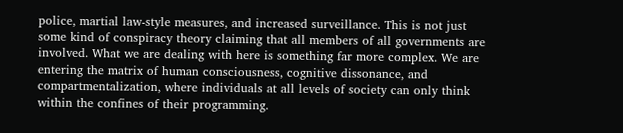police, martial law-style measures, and increased surveillance. This is not just some kind of conspiracy theory claiming that all members of all governments are involved. What we are dealing with here is something far more complex. We are entering the matrix of human consciousness, cognitive dissonance, and compartmentalization, where individuals at all levels of society can only think within the confines of their programming.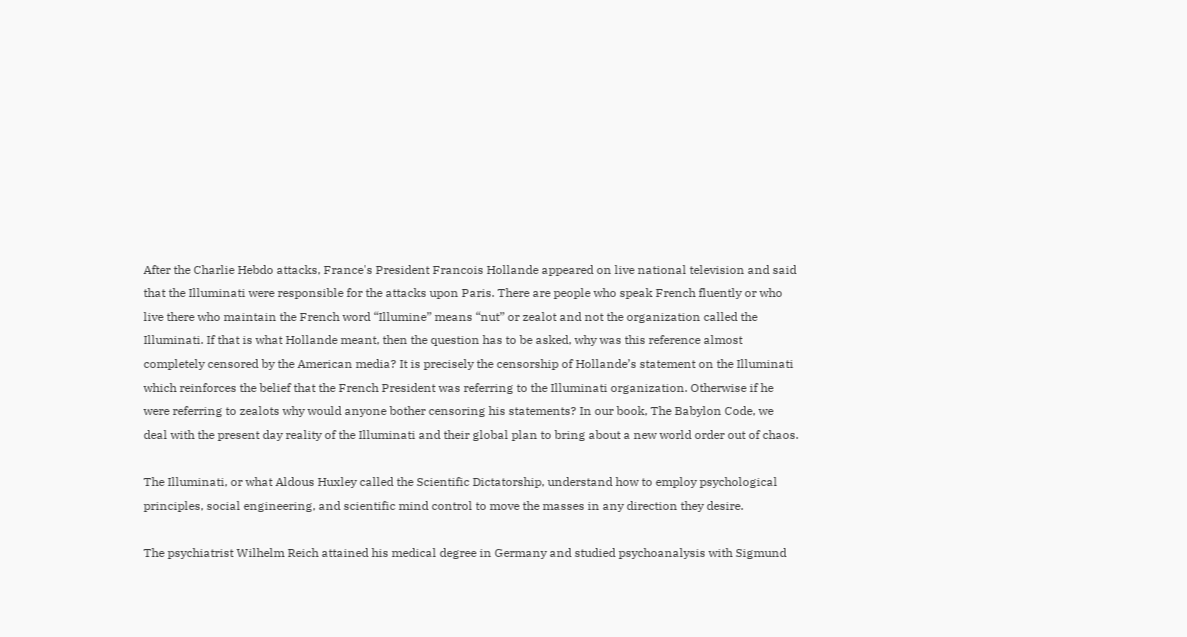After the Charlie Hebdo attacks, France's President Francois Hollande appeared on live national television and said that the Illuminati were responsible for the attacks upon Paris. There are people who speak French fluently or who live there who maintain the French word “Illumine” means “nut” or zealot and not the organization called the Illuminati. If that is what Hollande meant, then the question has to be asked, why was this reference almost completely censored by the American media? It is precisely the censorship of Hollande’s statement on the Illuminati which reinforces the belief that the French President was referring to the Illuminati organization. Otherwise if he were referring to zealots why would anyone bother censoring his statements? In our book, The Babylon Code, we deal with the present day reality of the Illuminati and their global plan to bring about a new world order out of chaos.

The Illuminati, or what Aldous Huxley called the Scientific Dictatorship, understand how to employ psychological principles, social engineering, and scientific mind control to move the masses in any direction they desire.

The psychiatrist Wilhelm Reich attained his medical degree in Germany and studied psychoanalysis with Sigmund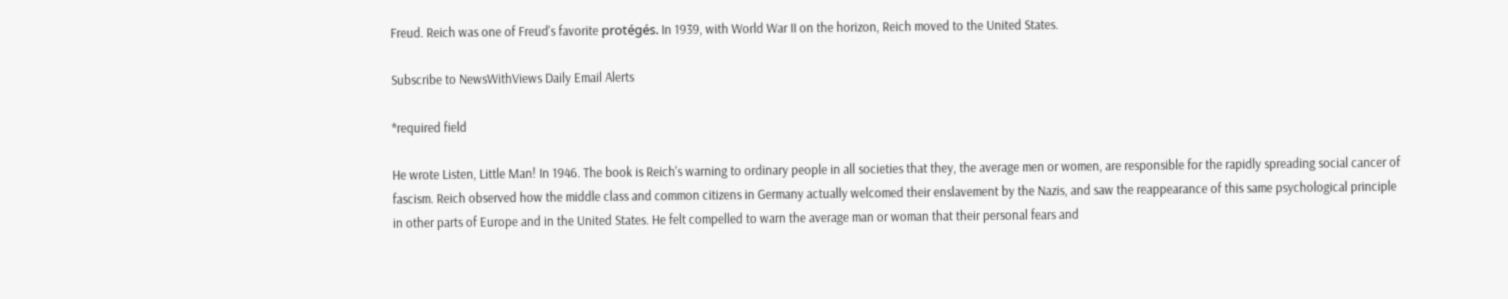Freud. Reich was one of Freud's favorite protégés. In 1939, with World War II on the horizon, Reich moved to the United States.

Subscribe to NewsWithViews Daily Email Alerts

*required field

He wrote Listen, Little Man! In 1946. The book is Reich's warning to ordinary people in all societies that they, the average men or women, are responsible for the rapidly spreading social cancer of fascism. Reich observed how the middle class and common citizens in Germany actually welcomed their enslavement by the Nazis, and saw the reappearance of this same psychological principle in other parts of Europe and in the United States. He felt compelled to warn the average man or woman that their personal fears and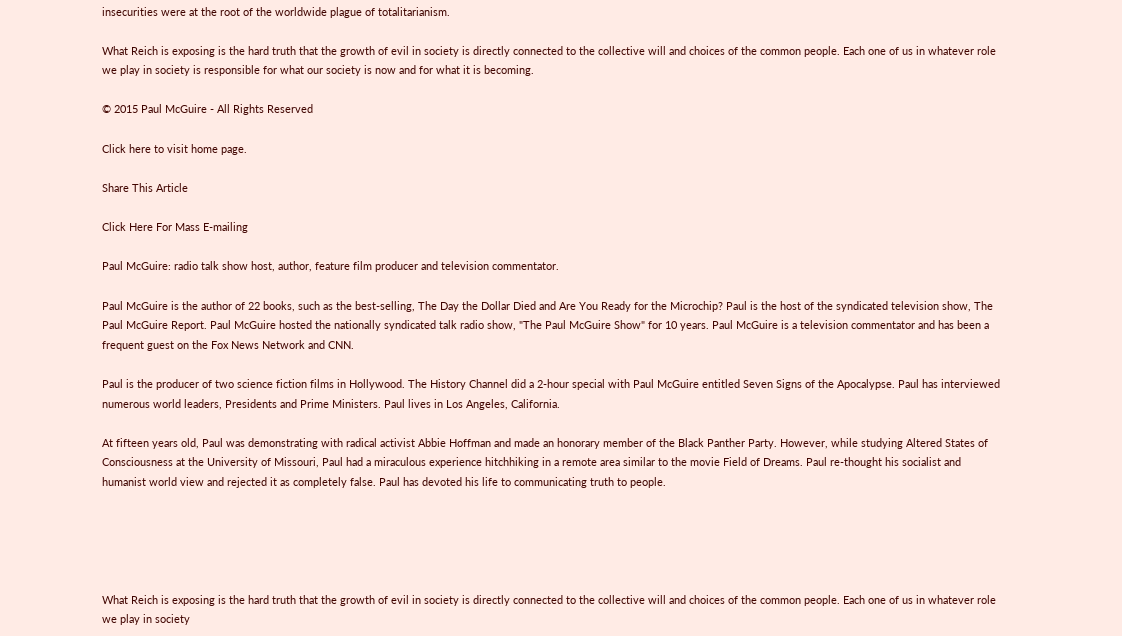insecurities were at the root of the worldwide plague of totalitarianism.

What Reich is exposing is the hard truth that the growth of evil in society is directly connected to the collective will and choices of the common people. Each one of us in whatever role we play in society is responsible for what our society is now and for what it is becoming.

© 2015 Paul McGuire - All Rights Reserved

Click here to visit home page.

Share This Article

Click Here For Mass E-mailing

Paul McGuire: radio talk show host, author, feature film producer and television commentator.

Paul McGuire is the author of 22 books, such as the best-selling, The Day the Dollar Died and Are You Ready for the Microchip? Paul is the host of the syndicated television show, The Paul McGuire Report. Paul McGuire hosted the nationally syndicated talk radio show, "The Paul McGuire Show" for 10 years. Paul McGuire is a television commentator and has been a frequent guest on the Fox News Network and CNN.

Paul is the producer of two science fiction films in Hollywood. The History Channel did a 2-hour special with Paul McGuire entitled Seven Signs of the Apocalypse. Paul has interviewed numerous world leaders, Presidents and Prime Ministers. Paul lives in Los Angeles, California.

At fifteen years old, Paul was demonstrating with radical activist Abbie Hoffman and made an honorary member of the Black Panther Party. However, while studying Altered States of Consciousness at the University of Missouri, Paul had a miraculous experience hitchhiking in a remote area similar to the movie Field of Dreams. Paul re-thought his socialist and humanist world view and rejected it as completely false. Paul has devoted his life to communicating truth to people.





What Reich is exposing is the hard truth that the growth of evil in society is directly connected to the collective will and choices of the common people. Each one of us in whatever role we play in society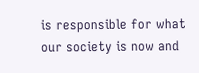is responsible for what our society is now and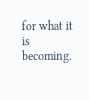for what it is becoming.